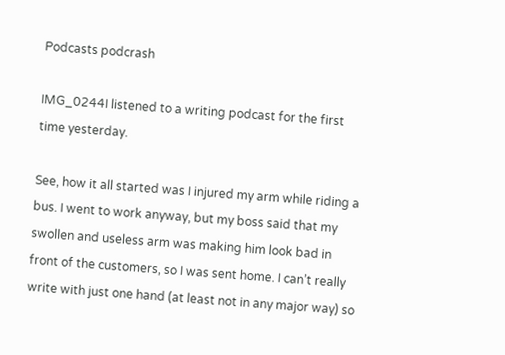Podcasts podcrash

IMG_0244I listened to a writing podcast for the first time yesterday.

See, how it all started was I injured my arm while riding a bus. I went to work anyway, but my boss said that my swollen and useless arm was making him look bad in front of the customers, so I was sent home. I can’t really write with just one hand (at least not in any major way) so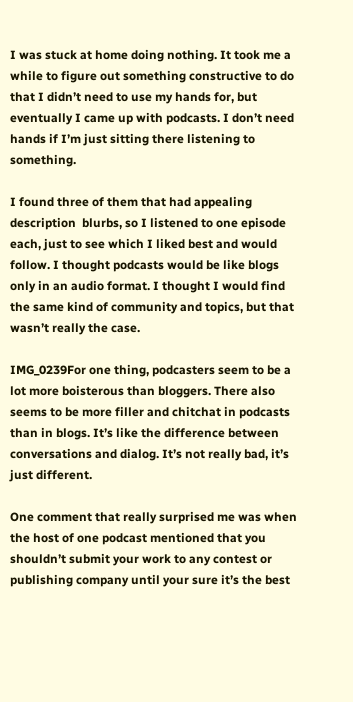I was stuck at home doing nothing. It took me a while to figure out something constructive to do that I didn’t need to use my hands for, but eventually I came up with podcasts. I don’t need hands if I’m just sitting there listening to something.

I found three of them that had appealing description  blurbs, so I listened to one episode each, just to see which I liked best and would follow. I thought podcasts would be like blogs only in an audio format. I thought I would find the same kind of community and topics, but that wasn’t really the case.

IMG_0239For one thing, podcasters seem to be a lot more boisterous than bloggers. There also seems to be more filler and chitchat in podcasts than in blogs. It’s like the difference between conversations and dialog. It’s not really bad, it’s just different.

One comment that really surprised me was when the host of one podcast mentioned that you shouldn’t submit your work to any contest or publishing company until your sure it’s the best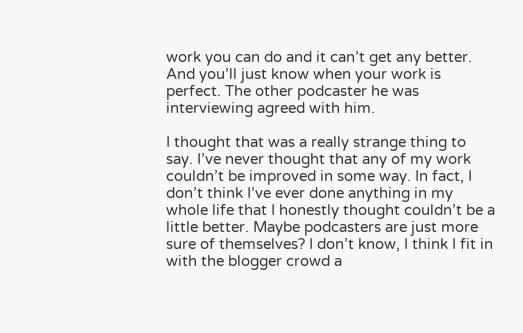work you can do and it can’t get any better. And you’ll just know when your work is perfect. The other podcaster he was interviewing agreed with him.

I thought that was a really strange thing to say. I’ve never thought that any of my work couldn’t be improved in some way. In fact, I don’t think I’ve ever done anything in my whole life that I honestly thought couldn’t be a little better. Maybe podcasters are just more sure of themselves? I don’t know, I think I fit in with the blogger crowd a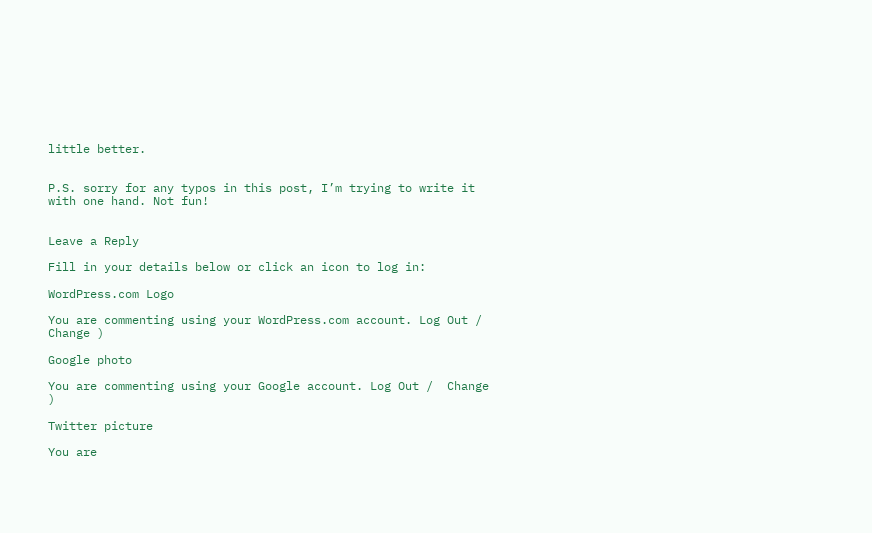little better.


P.S. sorry for any typos in this post, I’m trying to write it with one hand. Not fun!


Leave a Reply

Fill in your details below or click an icon to log in:

WordPress.com Logo

You are commenting using your WordPress.com account. Log Out /  Change )

Google photo

You are commenting using your Google account. Log Out /  Change )

Twitter picture

You are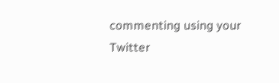commenting using your Twitter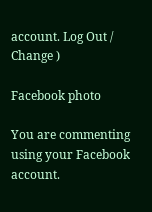account. Log Out /  Change )

Facebook photo

You are commenting using your Facebook account.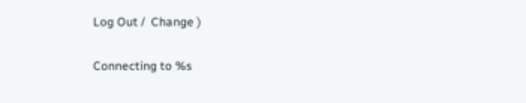Log Out /  Change )

Connecting to %s